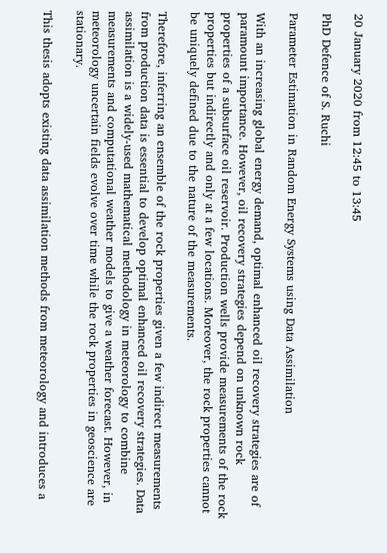20 January 2020 from 12:45 to 13:45

PhD Defence of S. Ruchi

Parameter Estimation in Random Energy Systems using Data Assimilation

With an increasing global energy demand, optimal enhanced oil recovery strategies are of paramount importance. However, oil recovery strategies depend on unknown rock properties of a subsurface oil reservoir. Production wells provide measurements of the rock properties but indirectly and only at a few locations. Moreover, the rock properties cannot be uniquely defined due to the nature of the measurements.

Therefore, inferring an ensemble of the rock properties given a few indirect measurements from production data is essential to develop optimal enhanced oil recovery strategies. Data assimilation is a widely-used mathematical methodology in meteorology to combine measurements and computational weather models to give a weather forecast. However, in meteorology uncertain fields evolve over time while the rock properties in geoscience are stationary.

This thesis adopts existing data assimilation methods from meteorology and introduces a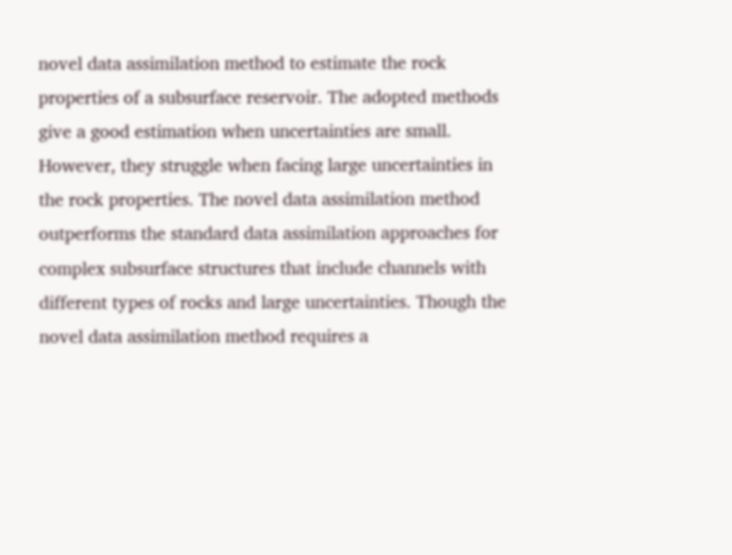novel data assimilation method to estimate the rock properties of a subsurface reservoir. The adopted methods give a good estimation when uncertainties are small. However, they struggle when facing large uncertainties in the rock properties. The novel data assimilation method outperforms the standard data assimilation approaches for complex subsurface structures that include channels with different types of rocks and large uncertainties. Though the novel data assimilation method requires a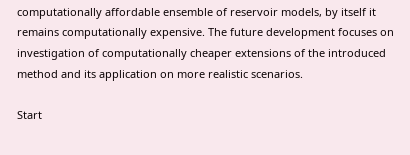computationally affordable ensemble of reservoir models, by itself it remains computationally expensive. The future development focuses on investigation of computationally cheaper extensions of the introduced method and its application on more realistic scenarios.

Start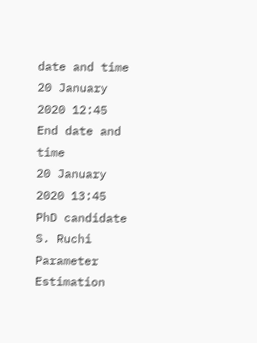date and time
20 January 2020 12:45
End date and time
20 January 2020 13:45
PhD candidate
S. Ruchi
Parameter Estimation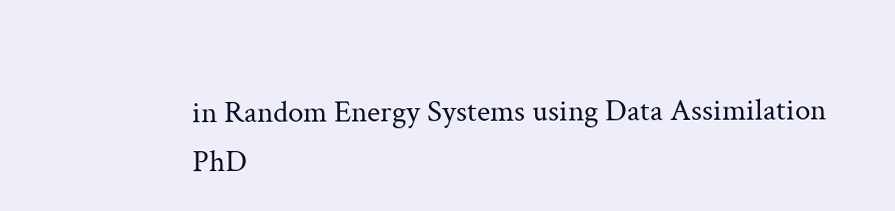in Random Energy Systems using Data Assimilation
PhD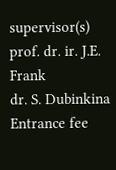supervisor(s)
prof. dr. ir. J.E. Frank
dr. S. Dubinkina
Entrance fee